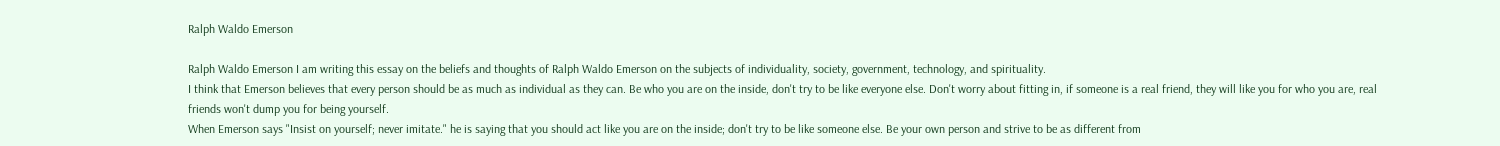Ralph Waldo Emerson

Ralph Waldo Emerson I am writing this essay on the beliefs and thoughts of Ralph Waldo Emerson on the subjects of individuality, society, government, technology, and spirituality.
I think that Emerson believes that every person should be as much as individual as they can. Be who you are on the inside, don't try to be like everyone else. Don't worry about fitting in, if someone is a real friend, they will like you for who you are, real friends won't dump you for being yourself.
When Emerson says "Insist on yourself; never imitate." he is saying that you should act like you are on the inside; don't try to be like someone else. Be your own person and strive to be as different from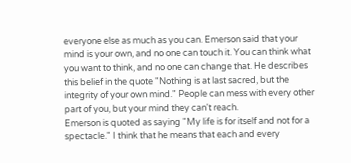everyone else as much as you can. Emerson said that your mind is your own, and no one can touch it. You can think what you want to think, and no one can change that. He describes this belief in the quote "Nothing is at last sacred, but the integrity of your own mind." People can mess with every other part of you, but your mind they can't reach.
Emerson is quoted as saying "My life is for itself and not for a spectacle." I think that he means that each and every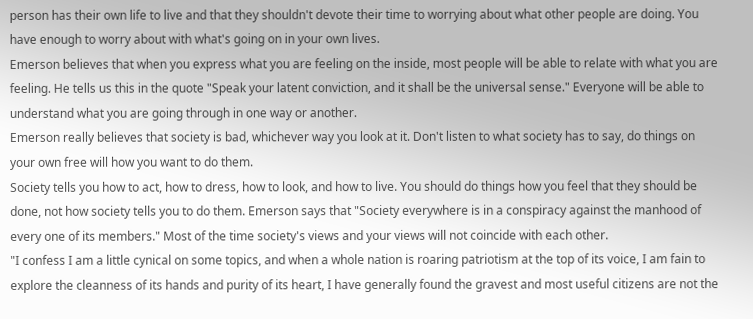person has their own life to live and that they shouldn't devote their time to worrying about what other people are doing. You have enough to worry about with what's going on in your own lives.
Emerson believes that when you express what you are feeling on the inside, most people will be able to relate with what you are feeling. He tells us this in the quote "Speak your latent conviction, and it shall be the universal sense." Everyone will be able to understand what you are going through in one way or another.
Emerson really believes that society is bad, whichever way you look at it. Don't listen to what society has to say, do things on your own free will how you want to do them.
Society tells you how to act, how to dress, how to look, and how to live. You should do things how you feel that they should be done, not how society tells you to do them. Emerson says that "Society everywhere is in a conspiracy against the manhood of every one of its members." Most of the time society's views and your views will not coincide with each other.
"I confess I am a little cynical on some topics, and when a whole nation is roaring patriotism at the top of its voice, I am fain to explore the cleanness of its hands and purity of its heart, I have generally found the gravest and most useful citizens are not the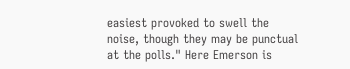easiest provoked to swell the noise, though they may be punctual at the polls." Here Emerson is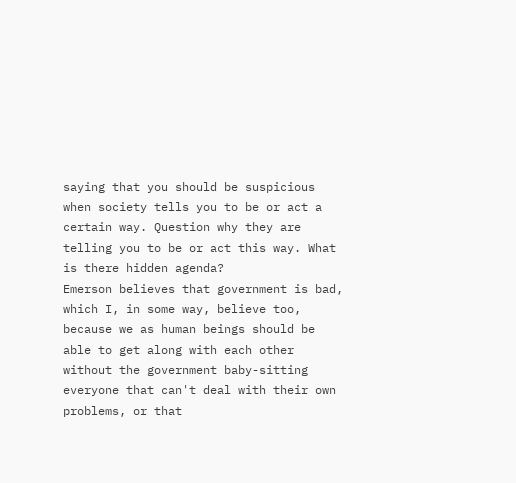saying that you should be suspicious when society tells you to be or act a certain way. Question why they are telling you to be or act this way. What is there hidden agenda?
Emerson believes that government is bad, which I, in some way, believe too, because we as human beings should be able to get along with each other without the government baby-sitting everyone that can't deal with their own problems, or that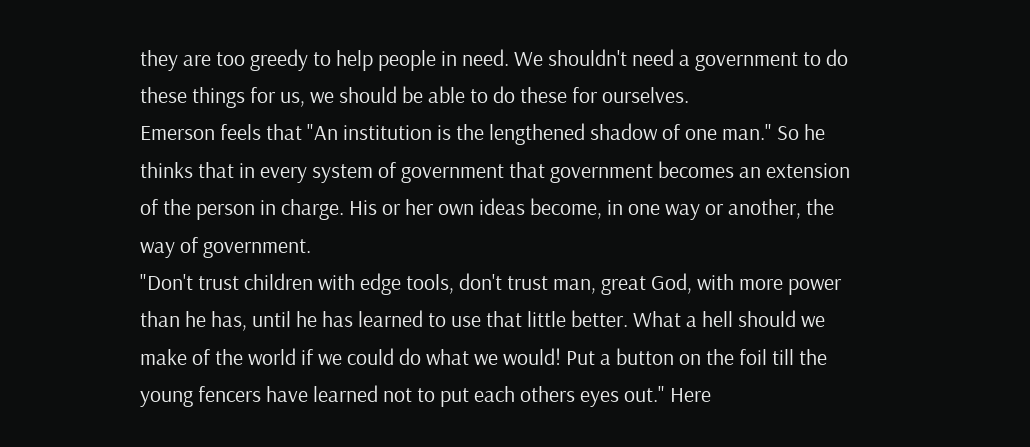they are too greedy to help people in need. We shouldn't need a government to do these things for us, we should be able to do these for ourselves.
Emerson feels that "An institution is the lengthened shadow of one man." So he thinks that in every system of government that government becomes an extension of the person in charge. His or her own ideas become, in one way or another, the way of government.
"Don't trust children with edge tools, don't trust man, great God, with more power than he has, until he has learned to use that little better. What a hell should we make of the world if we could do what we would! Put a button on the foil till the young fencers have learned not to put each others eyes out." Here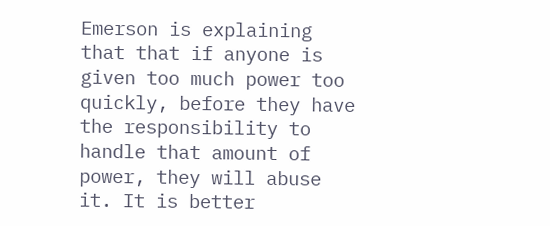Emerson is explaining that that if anyone is given too much power too quickly, before they have the responsibility to handle that amount of power, they will abuse it. It is better